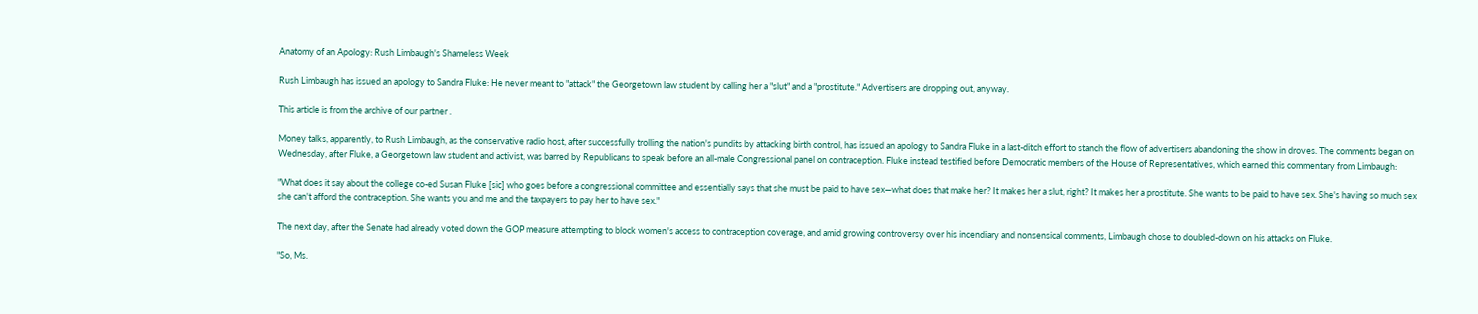Anatomy of an Apology: Rush Limbaugh's Shameless Week

Rush Limbaugh has issued an apology to Sandra Fluke: He never meant to "attack" the Georgetown law student by calling her a "slut" and a "prostitute." Advertisers are dropping out, anyway.

This article is from the archive of our partner .

Money talks, apparently, to Rush Limbaugh, as the conservative radio host, after successfully trolling the nation's pundits by attacking birth control, has issued an apology to Sandra Fluke in a last-ditch effort to stanch the flow of advertisers abandoning the show in droves. The comments began on Wednesday, after Fluke, a Georgetown law student and activist, was barred by Republicans to speak before an all-male Congressional panel on contraception. Fluke instead testified before Democratic members of the House of Representatives, which earned this commentary from Limbaugh:

"What does it say about the college co-ed Susan Fluke [sic] who goes before a congressional committee and essentially says that she must be paid to have sex—what does that make her? It makes her a slut, right? It makes her a prostitute. She wants to be paid to have sex. She's having so much sex she can't afford the contraception. She wants you and me and the taxpayers to pay her to have sex."

The next day, after the Senate had already voted down the GOP measure attempting to block women's access to contraception coverage, and amid growing controversy over his incendiary and nonsensical comments, Limbaugh chose to doubled-down on his attacks on Fluke.

"So, Ms.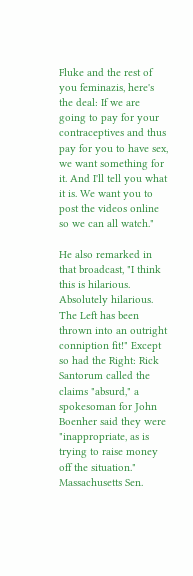Fluke and the rest of you feminazis, here's the deal: If we are going to pay for your contraceptives and thus pay for you to have sex, we want something for it. And I'll tell you what it is. We want you to post the videos online so we can all watch."

He also remarked in that broadcast, "I think this is hilarious. Absolutely hilarious. The Left has been thrown into an outright conniption fit!" Except so had the Right: Rick Santorum called the claims "absurd," a spokesoman for John Boenher said they were "inappropriate, as is trying to raise money off the situation." Massachusetts Sen.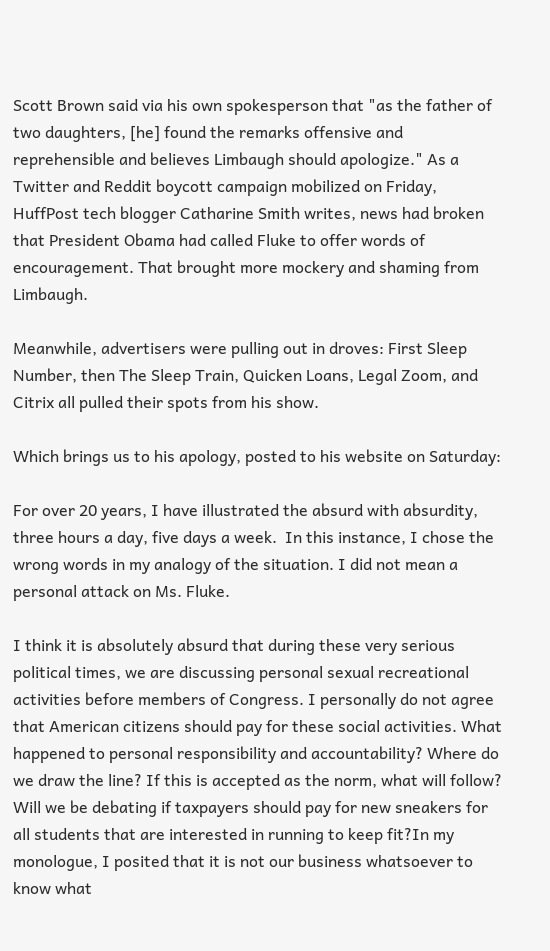Scott Brown said via his own spokesperson that "as the father of two daughters, [he] found the remarks offensive and reprehensible and believes Limbaugh should apologize." As a Twitter and Reddit boycott campaign mobilized on Friday, HuffPost tech blogger Catharine Smith writes, news had broken that President Obama had called Fluke to offer words of encouragement. That brought more mockery and shaming from Limbaugh.

Meanwhile, advertisers were pulling out in droves: First Sleep Number, then The Sleep Train, Quicken Loans, Legal Zoom, and Citrix all pulled their spots from his show.

Which brings us to his apology, posted to his website on Saturday:

For over 20 years, I have illustrated the absurd with absurdity, three hours a day, five days a week.  In this instance, I chose the wrong words in my analogy of the situation. I did not mean a personal attack on Ms. Fluke.

I think it is absolutely absurd that during these very serious political times, we are discussing personal sexual recreational activities before members of Congress. I personally do not agree that American citizens should pay for these social activities. What happened to personal responsibility and accountability? Where do we draw the line? If this is accepted as the norm, what will follow? Will we be debating if taxpayers should pay for new sneakers for all students that are interested in running to keep fit?In my monologue, I posited that it is not our business whatsoever to know what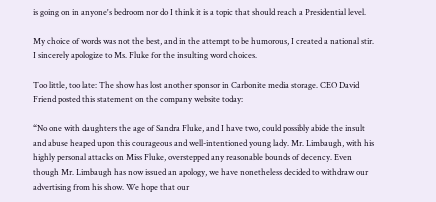is going on in anyone's bedroom nor do I think it is a topic that should reach a Presidential level.

My choice of words was not the best, and in the attempt to be humorous, I created a national stir. I sincerely apologize to Ms. Fluke for the insulting word choices.

Too little, too late: The show has lost another sponsor in Carbonite media storage. CEO David Friend posted this statement on the company website today:

“No one with daughters the age of Sandra Fluke, and I have two, could possibly abide the insult and abuse heaped upon this courageous and well-intentioned young lady. Mr. Limbaugh, with his highly personal attacks on Miss Fluke, overstepped any reasonable bounds of decency. Even though Mr. Limbaugh has now issued an apology, we have nonetheless decided to withdraw our advertising from his show. We hope that our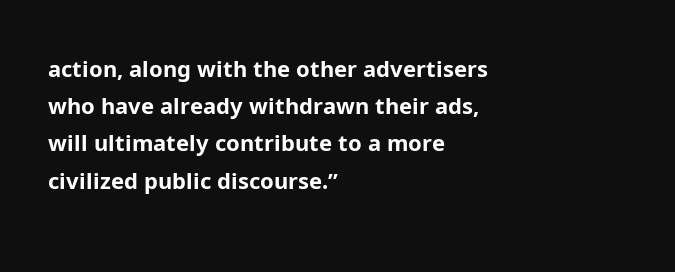action, along with the other advertisers who have already withdrawn their ads, will ultimately contribute to a more civilized public discourse.”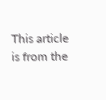This article is from the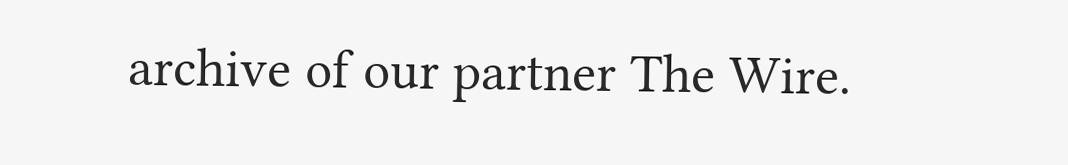archive of our partner The Wire.